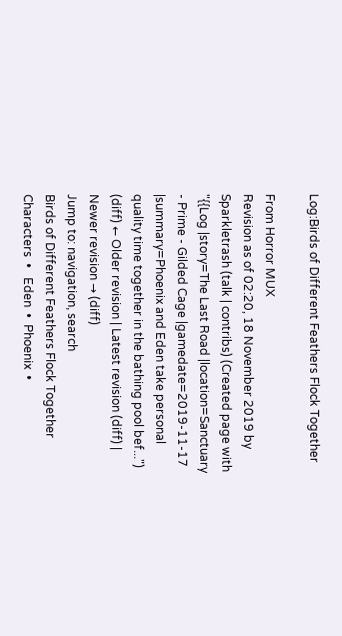Log:Birds of Different Feathers Flock Together

From Horror MUX
Revision as of 02:20, 18 November 2019 by Sparkletrash (talk | contribs) (Created page with "{{Log |story=The Last Road |location=Sanctuary - Prime - Gilded Cage |gamedate=2019-11-17 |summary=Phoenix and Eden take personal quality time together in the bathing pool bef...")
(diff) ← Older revision | Latest revision (diff) | Newer revision → (diff)
Jump to: navigation, search
Birds of Different Feathers Flock Together
Characters  •   Eden  •  Phoenix  •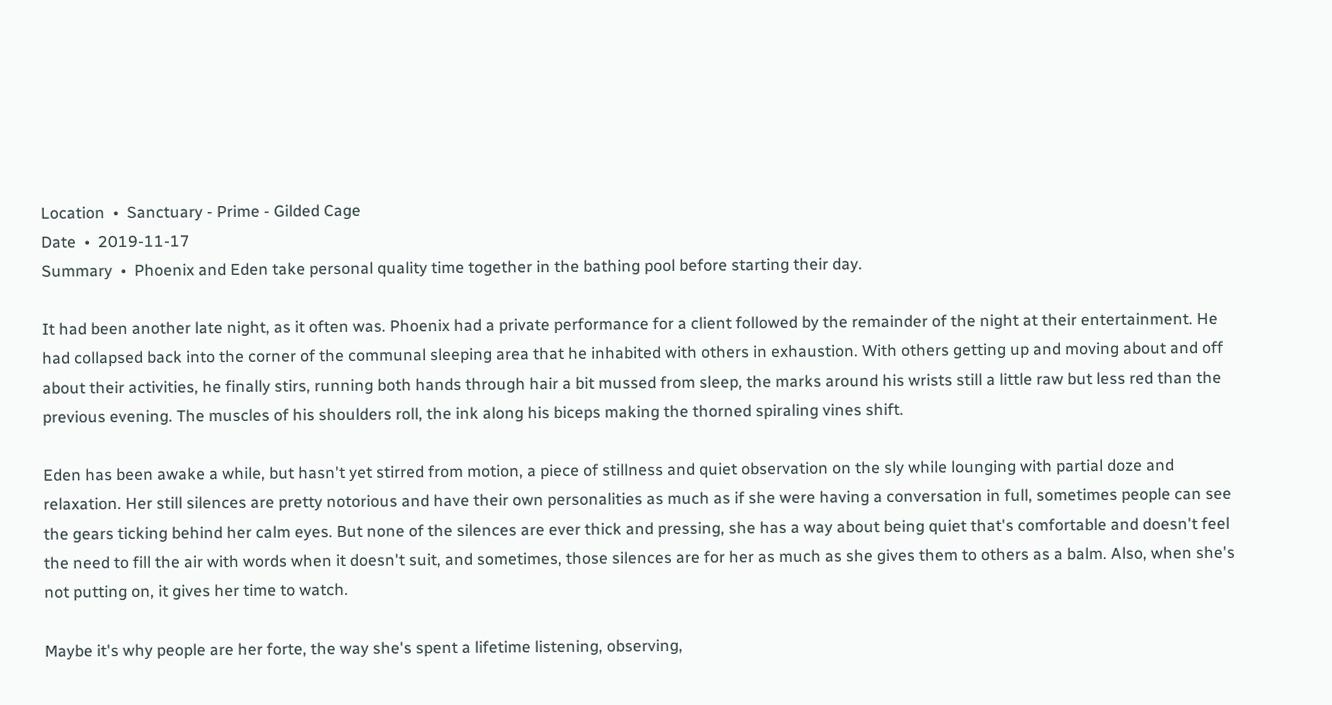Location  •  Sanctuary - Prime - Gilded Cage
Date  •  2019-11-17
Summary  •  Phoenix and Eden take personal quality time together in the bathing pool before starting their day.

It had been another late night, as it often was. Phoenix had a private performance for a client followed by the remainder of the night at their entertainment. He had collapsed back into the corner of the communal sleeping area that he inhabited with others in exhaustion. With others getting up and moving about and off about their activities, he finally stirs, running both hands through hair a bit mussed from sleep, the marks around his wrists still a little raw but less red than the previous evening. The muscles of his shoulders roll, the ink along his biceps making the thorned spiraling vines shift.

Eden has been awake a while, but hasn't yet stirred from motion, a piece of stillness and quiet observation on the sly while lounging with partial doze and relaxation. Her still silences are pretty notorious and have their own personalities as much as if she were having a conversation in full, sometimes people can see the gears ticking behind her calm eyes. But none of the silences are ever thick and pressing, she has a way about being quiet that's comfortable and doesn't feel the need to fill the air with words when it doesn't suit, and sometimes, those silences are for her as much as she gives them to others as a balm. Also, when she's not putting on, it gives her time to watch.

Maybe it's why people are her forte, the way she's spent a lifetime listening, observing,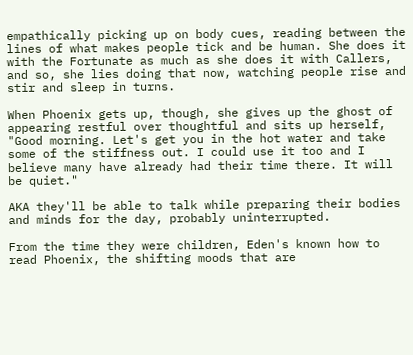empathically picking up on body cues, reading between the lines of what makes people tick and be human. She does it with the Fortunate as much as she does it with Callers, and so, she lies doing that now, watching people rise and stir and sleep in turns.

When Phoenix gets up, though, she gives up the ghost of appearing restful over thoughtful and sits up herself, "Good morning. Let's get you in the hot water and take some of the stiffness out. I could use it too and I believe many have already had their time there. It will be quiet."

AKA they'll be able to talk while preparing their bodies and minds for the day, probably uninterrupted.

From the time they were children, Eden's known how to read Phoenix, the shifting moods that are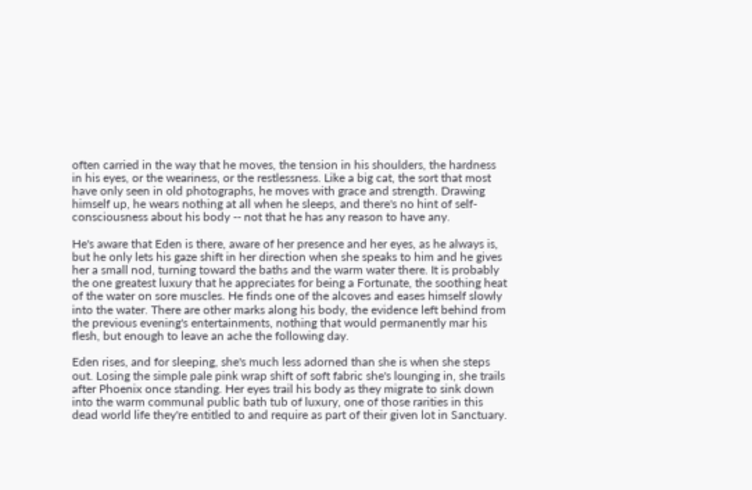often carried in the way that he moves, the tension in his shoulders, the hardness in his eyes, or the weariness, or the restlessness. Like a big cat, the sort that most have only seen in old photographs, he moves with grace and strength. Drawing himself up, he wears nothing at all when he sleeps, and there's no hint of self-consciousness about his body -- not that he has any reason to have any.

He's aware that Eden is there, aware of her presence and her eyes, as he always is, but he only lets his gaze shift in her direction when she speaks to him and he gives her a small nod, turning toward the baths and the warm water there. It is probably the one greatest luxury that he appreciates for being a Fortunate, the soothing heat of the water on sore muscles. He finds one of the alcoves and eases himself slowly into the water. There are other marks along his body, the evidence left behind from the previous evening's entertainments, nothing that would permanently mar his flesh, but enough to leave an ache the following day.

Eden rises, and for sleeping, she's much less adorned than she is when she steps out. Losing the simple pale pink wrap shift of soft fabric she's lounging in, she trails after Phoenix once standing. Her eyes trail his body as they migrate to sink down into the warm communal public bath tub of luxury, one of those rarities in this dead world life they're entitled to and require as part of their given lot in Sanctuary.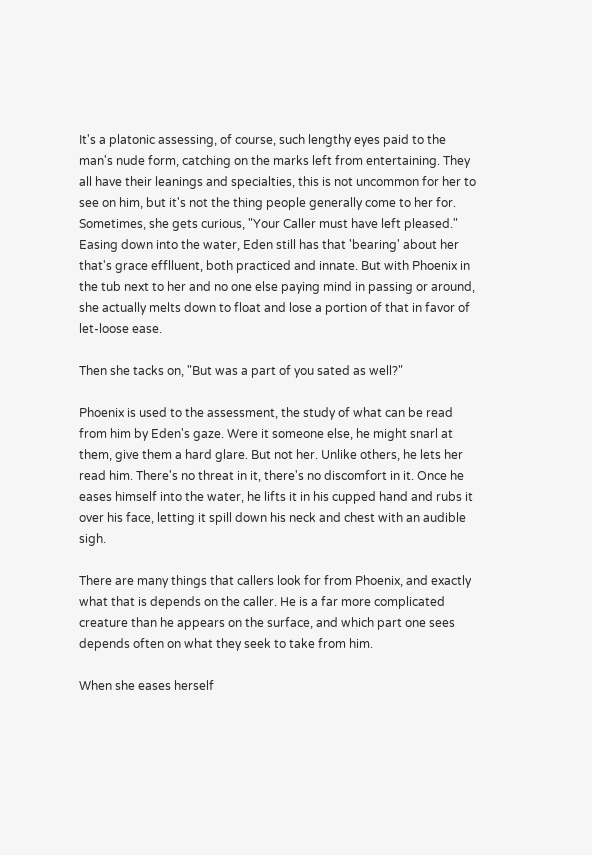It's a platonic assessing, of course, such lengthy eyes paid to the man's nude form, catching on the marks left from entertaining. They all have their leanings and specialties, this is not uncommon for her to see on him, but it's not the thing people generally come to her for. Sometimes, she gets curious, "Your Caller must have left pleased." Easing down into the water, Eden still has that 'bearing' about her that's grace efflluent, both practiced and innate. But with Phoenix in the tub next to her and no one else paying mind in passing or around, she actually melts down to float and lose a portion of that in favor of let-loose ease.

Then she tacks on, "But was a part of you sated as well?"

Phoenix is used to the assessment, the study of what can be read from him by Eden's gaze. Were it someone else, he might snarl at them, give them a hard glare. But not her. Unlike others, he lets her read him. There's no threat in it, there's no discomfort in it. Once he eases himself into the water, he lifts it in his cupped hand and rubs it over his face, letting it spill down his neck and chest with an audible sigh.

There are many things that callers look for from Phoenix, and exactly what that is depends on the caller. He is a far more complicated creature than he appears on the surface, and which part one sees depends often on what they seek to take from him.

When she eases herself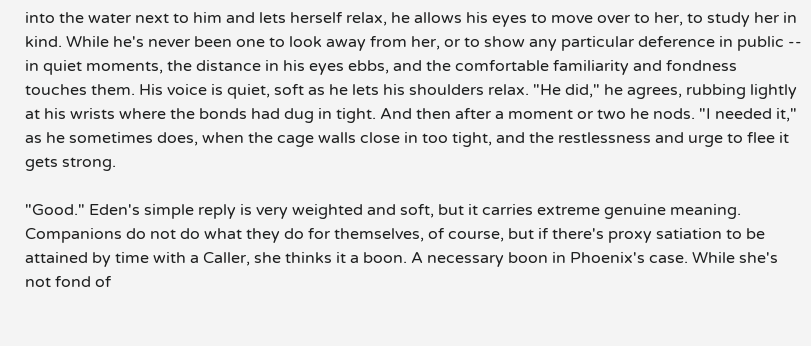into the water next to him and lets herself relax, he allows his eyes to move over to her, to study her in kind. While he's never been one to look away from her, or to show any particular deference in public -- in quiet moments, the distance in his eyes ebbs, and the comfortable familiarity and fondness touches them. His voice is quiet, soft as he lets his shoulders relax. "He did," he agrees, rubbing lightly at his wrists where the bonds had dug in tight. And then after a moment or two he nods. "I needed it," as he sometimes does, when the cage walls close in too tight, and the restlessness and urge to flee it gets strong.

"Good." Eden's simple reply is very weighted and soft, but it carries extreme genuine meaning. Companions do not do what they do for themselves, of course, but if there's proxy satiation to be attained by time with a Caller, she thinks it a boon. A necessary boon in Phoenix's case. While she's not fond of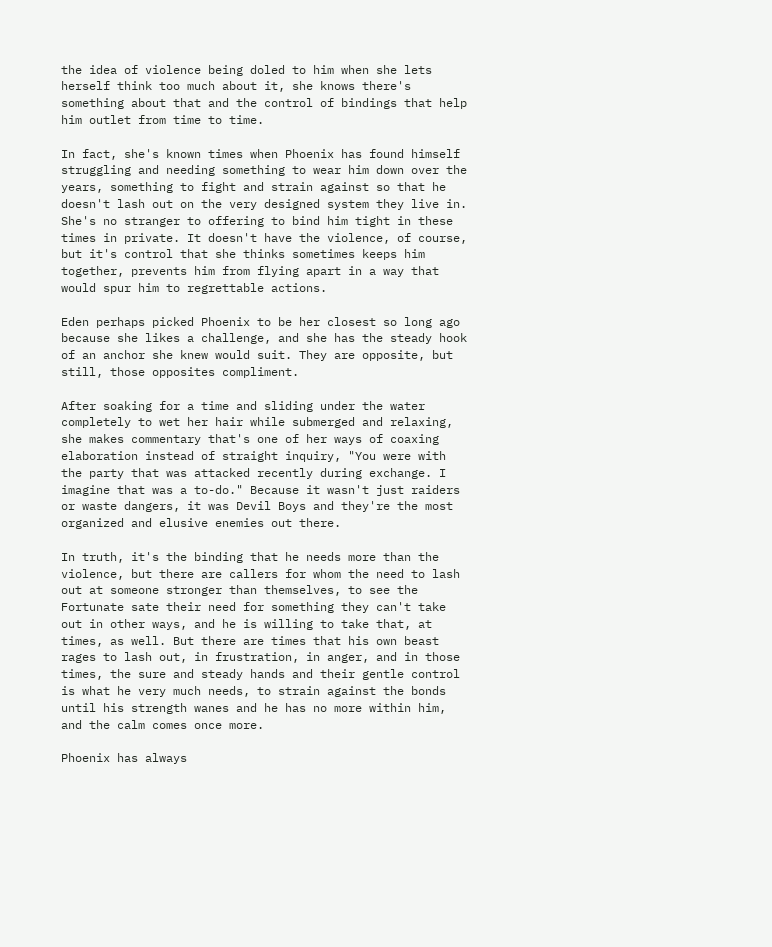the idea of violence being doled to him when she lets herself think too much about it, she knows there's something about that and the control of bindings that help him outlet from time to time.

In fact, she's known times when Phoenix has found himself struggling and needing something to wear him down over the years, something to fight and strain against so that he doesn't lash out on the very designed system they live in. She's no stranger to offering to bind him tight in these times in private. It doesn't have the violence, of course, but it's control that she thinks sometimes keeps him together, prevents him from flying apart in a way that would spur him to regrettable actions.

Eden perhaps picked Phoenix to be her closest so long ago because she likes a challenge, and she has the steady hook of an anchor she knew would suit. They are opposite, but still, those opposites compliment.

After soaking for a time and sliding under the water completely to wet her hair while submerged and relaxing, she makes commentary that's one of her ways of coaxing elaboration instead of straight inquiry, "You were with the party that was attacked recently during exchange. I imagine that was a to-do." Because it wasn't just raiders or waste dangers, it was Devil Boys and they're the most organized and elusive enemies out there.

In truth, it's the binding that he needs more than the violence, but there are callers for whom the need to lash out at someone stronger than themselves, to see the Fortunate sate their need for something they can't take out in other ways, and he is willing to take that, at times, as well. But there are times that his own beast rages to lash out, in frustration, in anger, and in those times, the sure and steady hands and their gentle control is what he very much needs, to strain against the bonds until his strength wanes and he has no more within him, and the calm comes once more.

Phoenix has always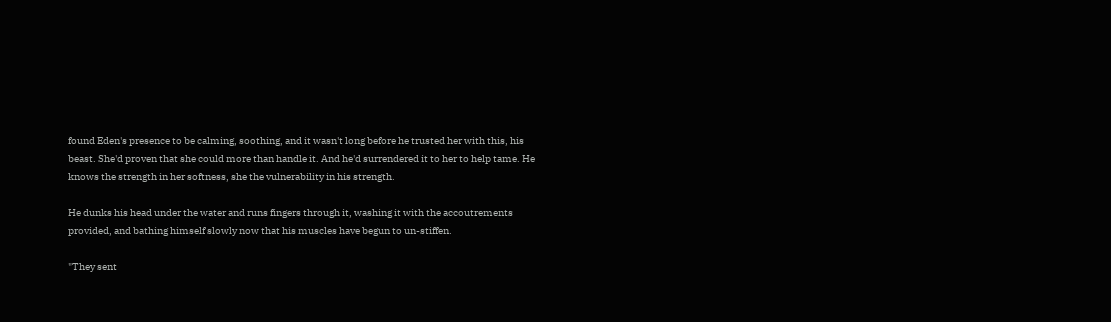found Eden's presence to be calming, soothing, and it wasn't long before he trusted her with this, his beast. She'd proven that she could more than handle it. And he'd surrendered it to her to help tame. He knows the strength in her softness, she the vulnerability in his strength.

He dunks his head under the water and runs fingers through it, washing it with the accoutrements provided, and bathing himself slowly now that his muscles have begun to un-stiffen.

"They sent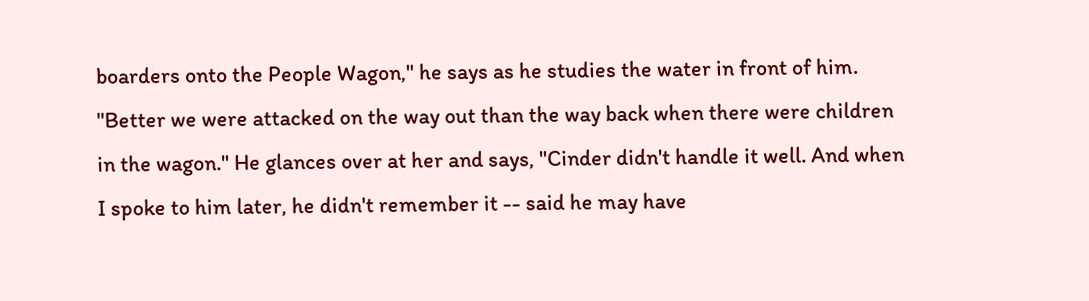boarders onto the People Wagon," he says as he studies the water in front of him. "Better we were attacked on the way out than the way back when there were children in the wagon." He glances over at her and says, "Cinder didn't handle it well. And when I spoke to him later, he didn't remember it -- said he may have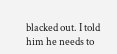blacked out. I told him he needs to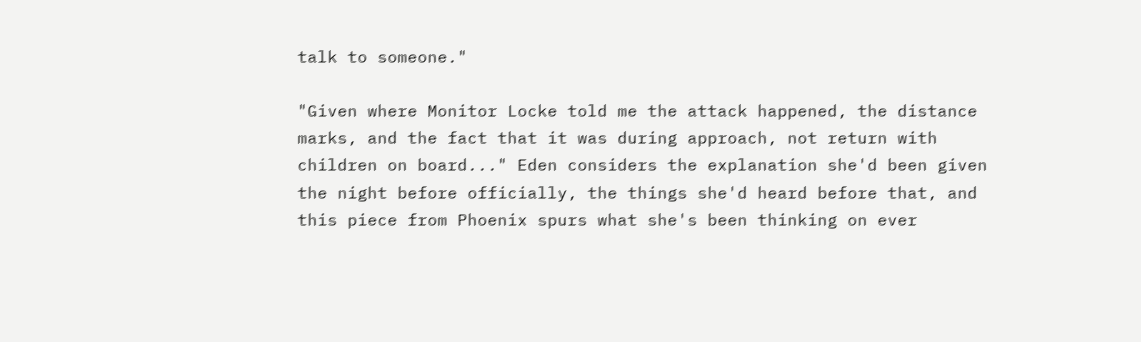talk to someone."

"Given where Monitor Locke told me the attack happened, the distance marks, and the fact that it was during approach, not return with children on board..." Eden considers the explanation she'd been given the night before officially, the things she'd heard before that, and this piece from Phoenix spurs what she's been thinking on ever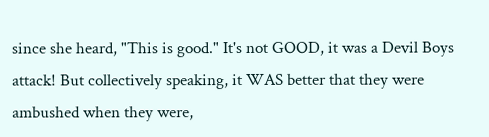since she heard, "This is good." It's not GOOD, it was a Devil Boys attack! But collectively speaking, it WAS better that they were ambushed when they were,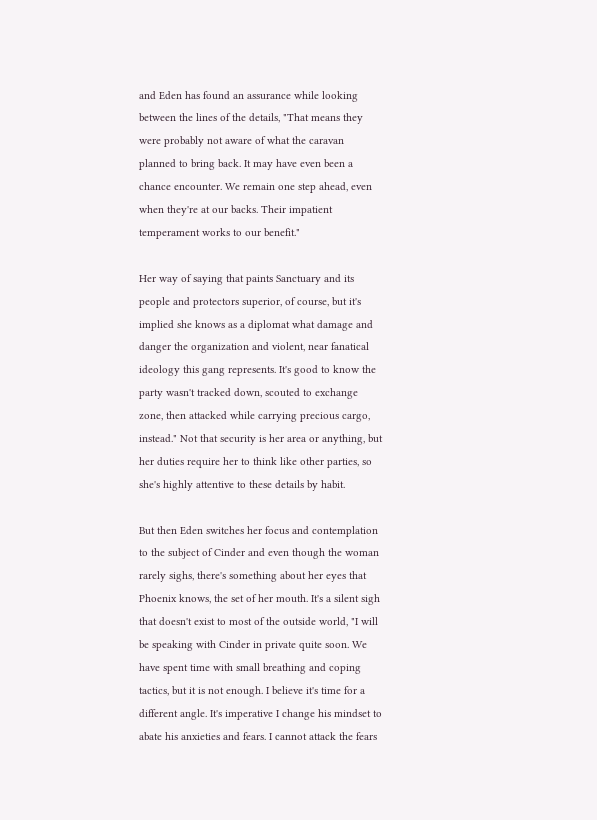and Eden has found an assurance while looking between the lines of the details, "That means they were probably not aware of what the caravan planned to bring back. It may have even been a chance encounter. We remain one step ahead, even when they're at our backs. Their impatient temperament works to our benefit."

Her way of saying that paints Sanctuary and its people and protectors superior, of course, but it's implied she knows as a diplomat what damage and danger the organization and violent, near fanatical ideology this gang represents. It's good to know the party wasn't tracked down, scouted to exchange zone, then attacked while carrying precious cargo, instead." Not that security is her area or anything, but her duties require her to think like other parties, so she's highly attentive to these details by habit.

But then Eden switches her focus and contemplation to the subject of Cinder and even though the woman rarely sighs, there's something about her eyes that Phoenix knows, the set of her mouth. It's a silent sigh that doesn't exist to most of the outside world, "I will be speaking with Cinder in private quite soon. We have spent time with small breathing and coping tactics, but it is not enough. I believe it's time for a different angle. It's imperative I change his mindset to abate his anxieties and fears. I cannot attack the fears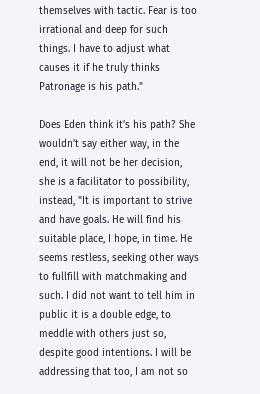themselves with tactic. Fear is too irrational and deep for such things. I have to adjust what causes it if he truly thinks Patronage is his path."

Does Eden think it's his path? She wouldn't say either way, in the end, it will not be her decision, she is a facilitator to possibility, instead, "It is important to strive and have goals. He will find his suitable place, I hope, in time. He seems restless, seeking other ways to fullfill with matchmaking and such. I did not want to tell him in public it is a double edge, to meddle with others just so, despite good intentions. I will be addressing that too, I am not so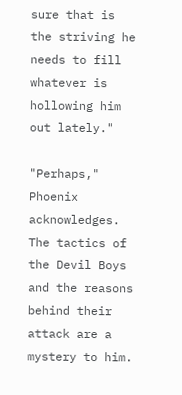sure that is the striving he needs to fill whatever is hollowing him out lately."

"Perhaps," Phoenix acknowledges. The tactics of the Devil Boys and the reasons behind their attack are a mystery to him.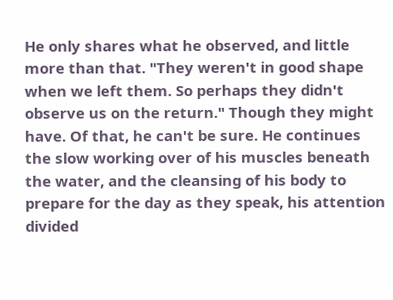He only shares what he observed, and little more than that. "They weren't in good shape when we left them. So perhaps they didn't observe us on the return." Though they might have. Of that, he can't be sure. He continues the slow working over of his muscles beneath the water, and the cleansing of his body to prepare for the day as they speak, his attention divided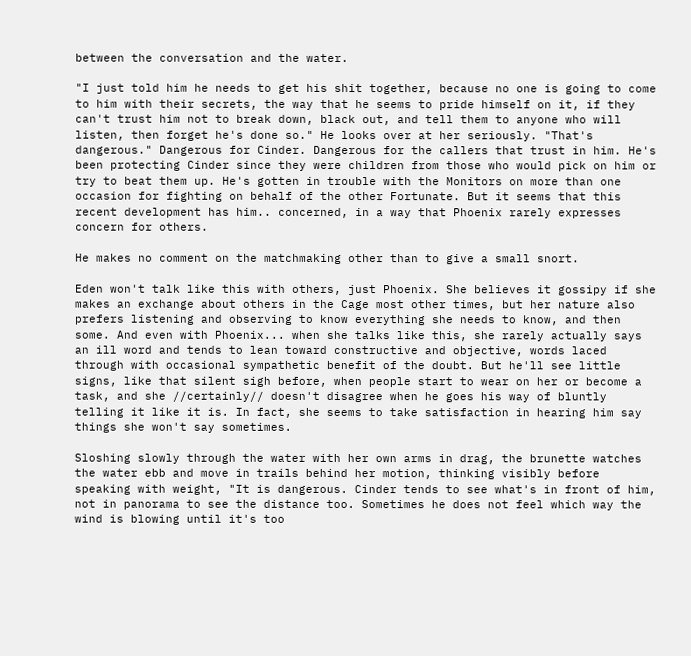between the conversation and the water.

"I just told him he needs to get his shit together, because no one is going to come to him with their secrets, the way that he seems to pride himself on it, if they can't trust him not to break down, black out, and tell them to anyone who will listen, then forget he's done so." He looks over at her seriously. "That's dangerous." Dangerous for Cinder. Dangerous for the callers that trust in him. He's been protecting Cinder since they were children from those who would pick on him or try to beat them up. He's gotten in trouble with the Monitors on more than one occasion for fighting on behalf of the other Fortunate. But it seems that this recent development has him.. concerned, in a way that Phoenix rarely expresses concern for others.

He makes no comment on the matchmaking other than to give a small snort.

Eden won't talk like this with others, just Phoenix. She believes it gossipy if she makes an exchange about others in the Cage most other times, but her nature also prefers listening and observing to know everything she needs to know, and then some. And even with Phoenix... when she talks like this, she rarely actually says an ill word and tends to lean toward constructive and objective, words laced through with occasional sympathetic benefit of the doubt. But he'll see little signs, like that silent sigh before, when people start to wear on her or become a task, and she //certainly// doesn't disagree when he goes his way of bluntly telling it like it is. In fact, she seems to take satisfaction in hearing him say things she won't say sometimes.

Sloshing slowly through the water with her own arms in drag, the brunette watches the water ebb and move in trails behind her motion, thinking visibly before speaking with weight, "It is dangerous. Cinder tends to see what's in front of him, not in panorama to see the distance too. Sometimes he does not feel which way the wind is blowing until it's too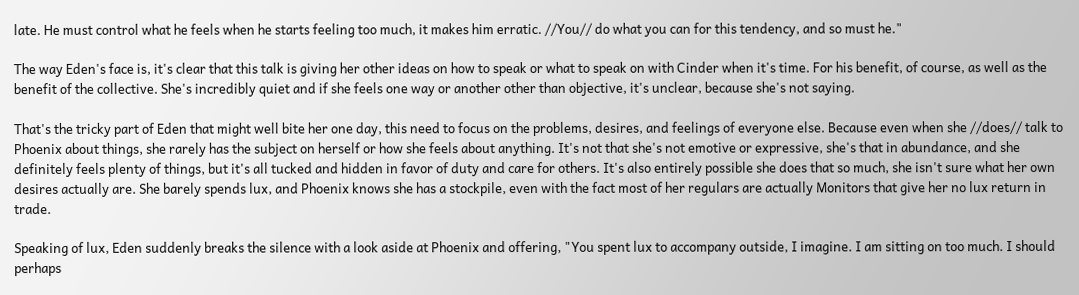late. He must control what he feels when he starts feeling too much, it makes him erratic. //You// do what you can for this tendency, and so must he."

The way Eden's face is, it's clear that this talk is giving her other ideas on how to speak or what to speak on with Cinder when it's time. For his benefit, of course, as well as the benefit of the collective. She's incredibly quiet and if she feels one way or another other than objective, it's unclear, because she's not saying.

That's the tricky part of Eden that might well bite her one day, this need to focus on the problems, desires, and feelings of everyone else. Because even when she //does// talk to Phoenix about things, she rarely has the subject on herself or how she feels about anything. It's not that she's not emotive or expressive, she's that in abundance, and she definitely feels plenty of things, but it's all tucked and hidden in favor of duty and care for others. It's also entirely possible she does that so much, she isn't sure what her own desires actually are. She barely spends lux, and Phoenix knows she has a stockpile, even with the fact most of her regulars are actually Monitors that give her no lux return in trade.

Speaking of lux, Eden suddenly breaks the silence with a look aside at Phoenix and offering, "You spent lux to accompany outside, I imagine. I am sitting on too much. I should perhaps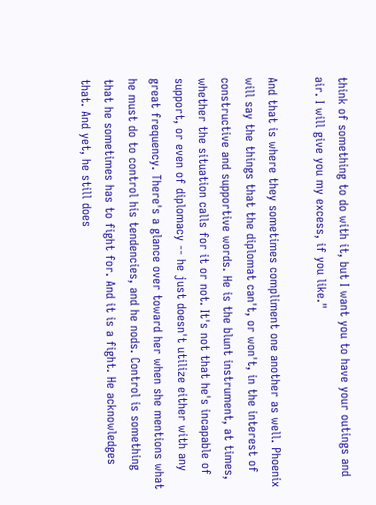think of something to do with it, but I want you to have your outings and air. I will give you my excess, if you like."

And that is where they sometimes compliment one another as well. Phoenix will say the things that the diplomat can't, or won't, in the interest of constructive and supportive words. He is the blunt instrument, at times, whether the situation calls for it or not. It's not that he's incapable of support, or even of diplomacy -- he just doesn't utilize either with any great frequency. There's a glance over toward her when she mentions what he must do to control his tendencies, and he nods. Control is something that he sometimes has to fight for. And it is a fight. He acknowledges that. And yet, he still does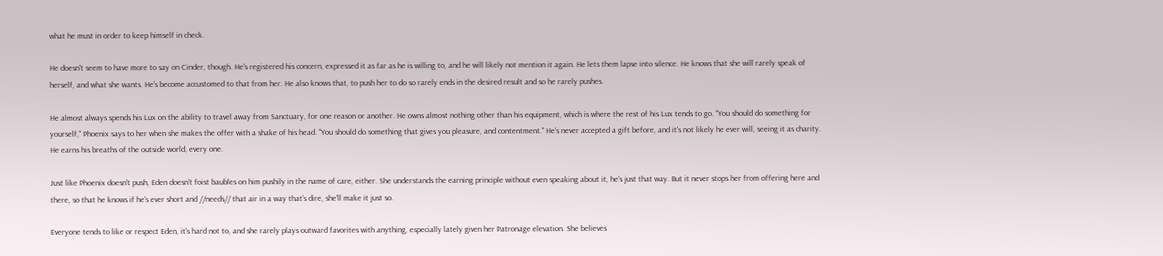what he must in order to keep himself in check.

He doesn't seem to have more to say on Cinder, though. He's registered his concern, expressed it as far as he is willing to, and he will likely not mention it again. He lets them lapse into silence. He knows that she will rarely speak of herself, and what she wants. He's become accustomed to that from her. He also knows that, to push her to do so rarely ends in the desired result and so he rarely pushes.

He almost always spends his Lux on the ability to travel away from Sanctuary, for one reason or another. He owns almost nothing other than his equipment, which is where the rest of his Lux tends to go. "You should do something for yourself," Phoenix says to her when she makes the offer with a shake of his head. "You should do something that gives you pleasure, and contentment." He's never accepted a gift before, and it's not likely he ever will, seeing it as charity. He earns his breaths of the outside world, every one.

Just like Phoenix doesn't push, Eden doesn't foist baubles on him pushily in the name of care, either. She understands the earning principle without even speaking about it, he's just that way. But it never stops her from offering here and there, so that he knows if he's ever short and //needs// that air in a way that's dire, she'll make it just so.

Everyone tends to like or respect Eden, it's hard not to, and she rarely plays outward favorites with anything, especially lately given her Patronage elevation. She believes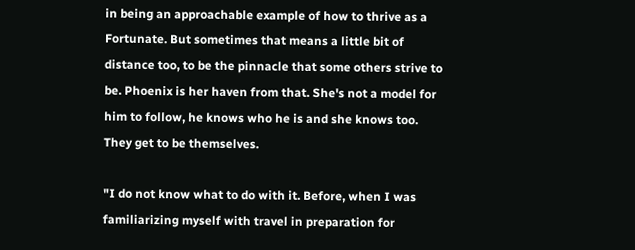in being an approachable example of how to thrive as a Fortunate. But sometimes that means a little bit of distance too, to be the pinnacle that some others strive to be. Phoenix is her haven from that. She's not a model for him to follow, he knows who he is and she knows too. They get to be themselves.

"I do not know what to do with it. Before, when I was familiarizing myself with travel in preparation for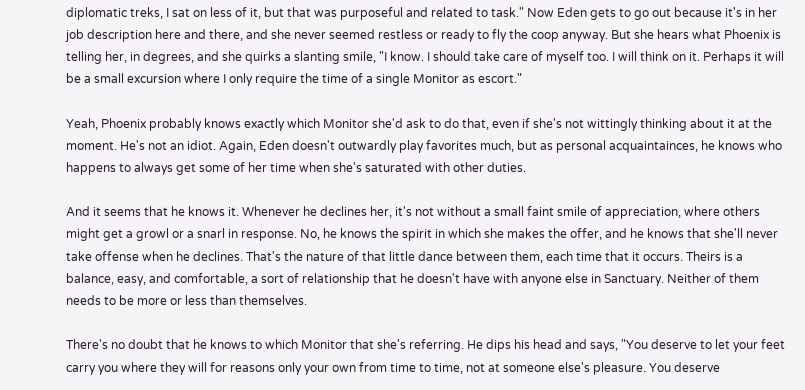diplomatic treks, I sat on less of it, but that was purposeful and related to task." Now Eden gets to go out because it's in her job description here and there, and she never seemed restless or ready to fly the coop anyway. But she hears what Phoenix is telling her, in degrees, and she quirks a slanting smile, "I know. I should take care of myself too. I will think on it. Perhaps it will be a small excursion where I only require the time of a single Monitor as escort."

Yeah, Phoenix probably knows exactly which Monitor she'd ask to do that, even if she's not wittingly thinking about it at the moment. He's not an idiot. Again, Eden doesn't outwardly play favorites much, but as personal acquaintainces, he knows who happens to always get some of her time when she's saturated with other duties.

And it seems that he knows it. Whenever he declines her, it's not without a small faint smile of appreciation, where others might get a growl or a snarl in response. No, he knows the spirit in which she makes the offer, and he knows that she'll never take offense when he declines. That's the nature of that little dance between them, each time that it occurs. Theirs is a balance, easy, and comfortable, a sort of relationship that he doesn't have with anyone else in Sanctuary. Neither of them needs to be more or less than themselves.

There's no doubt that he knows to which Monitor that she's referring. He dips his head and says, "You deserve to let your feet carry you where they will for reasons only your own from time to time, not at someone else's pleasure. You deserve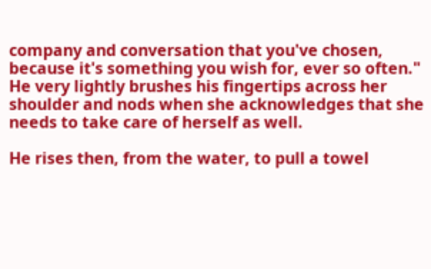company and conversation that you've chosen, because it's something you wish for, ever so often." He very lightly brushes his fingertips across her shoulder and nods when she acknowledges that she needs to take care of herself as well.

He rises then, from the water, to pull a towel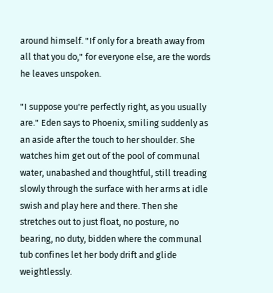around himself. "If only for a breath away from all that you do," for everyone else, are the words he leaves unspoken.

"I suppose you're perfectly right, as you usually are." Eden says to Phoenix, smiling suddenly as an aside after the touch to her shoulder. She watches him get out of the pool of communal water, unabashed and thoughtful, still treading slowly through the surface with her arms at idle swish and play here and there. Then she stretches out to just float, no posture, no bearing, no duty, bidden where the communal tub confines let her body drift and glide weightlessly.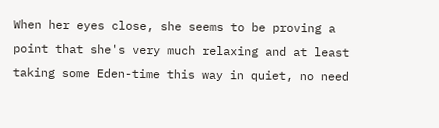When her eyes close, she seems to be proving a point that she's very much relaxing and at least taking some Eden-time this way in quiet, no need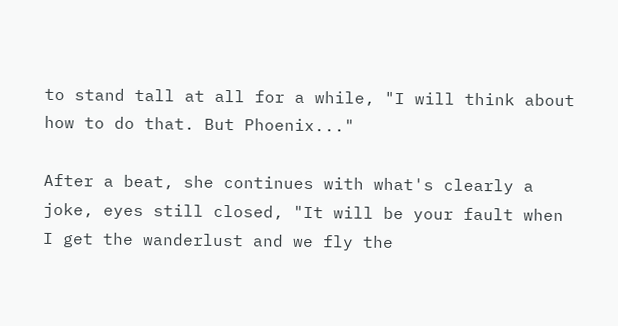to stand tall at all for a while, "I will think about how to do that. But Phoenix..."

After a beat, she continues with what's clearly a joke, eyes still closed, "It will be your fault when I get the wanderlust and we fly the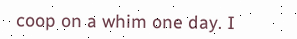coop on a whim one day. I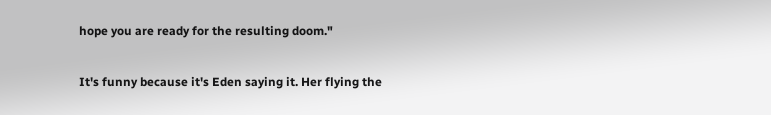hope you are ready for the resulting doom."

It's funny because it's Eden saying it. Her flying the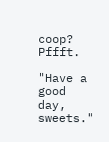coop? Pffft.

"Have a good day, sweets."